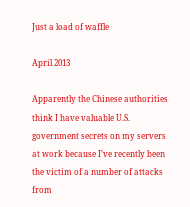Just a load of waffle

April 2013

Apparently the Chinese authorities think I have valuable U.S. government secrets on my servers at work because I’ve recently been the victim of a number of attacks from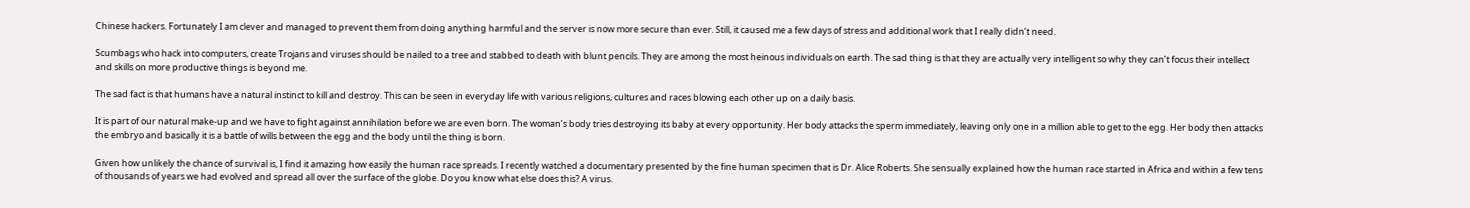Chinese hackers. Fortunately I am clever and managed to prevent them from doing anything harmful and the server is now more secure than ever. Still, it caused me a few days of stress and additional work that I really didn’t need.

Scumbags who hack into computers, create Trojans and viruses should be nailed to a tree and stabbed to death with blunt pencils. They are among the most heinous individuals on earth. The sad thing is that they are actually very intelligent so why they can’t focus their intellect and skills on more productive things is beyond me.

The sad fact is that humans have a natural instinct to kill and destroy. This can be seen in everyday life with various religions, cultures and races blowing each other up on a daily basis.

It is part of our natural make-up and we have to fight against annihilation before we are even born. The woman’s body tries destroying its baby at every opportunity. Her body attacks the sperm immediately, leaving only one in a million able to get to the egg. Her body then attacks the embryo and basically it is a battle of wills between the egg and the body until the thing is born.

Given how unlikely the chance of survival is, I find it amazing how easily the human race spreads. I recently watched a documentary presented by the fine human specimen that is Dr. Alice Roberts. She sensually explained how the human race started in Africa and within a few tens of thousands of years we had evolved and spread all over the surface of the globe. Do you know what else does this? A virus.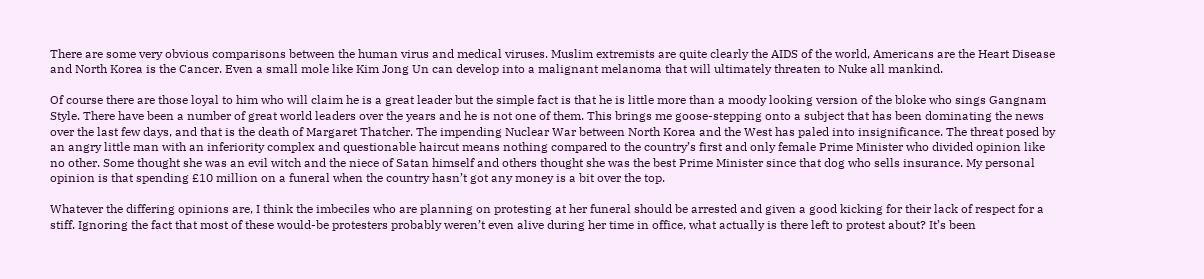There are some very obvious comparisons between the human virus and medical viruses. Muslim extremists are quite clearly the AIDS of the world, Americans are the Heart Disease and North Korea is the Cancer. Even a small mole like Kim Jong Un can develop into a malignant melanoma that will ultimately threaten to Nuke all mankind.

Of course there are those loyal to him who will claim he is a great leader but the simple fact is that he is little more than a moody looking version of the bloke who sings Gangnam Style. There have been a number of great world leaders over the years and he is not one of them. This brings me goose-stepping onto a subject that has been dominating the news over the last few days, and that is the death of Margaret Thatcher. The impending Nuclear War between North Korea and the West has paled into insignificance. The threat posed by an angry little man with an inferiority complex and questionable haircut means nothing compared to the country’s first and only female Prime Minister who divided opinion like no other. Some thought she was an evil witch and the niece of Satan himself and others thought she was the best Prime Minister since that dog who sells insurance. My personal opinion is that spending £10 million on a funeral when the country hasn’t got any money is a bit over the top.

Whatever the differing opinions are, I think the imbeciles who are planning on protesting at her funeral should be arrested and given a good kicking for their lack of respect for a stiff. Ignoring the fact that most of these would-be protesters probably weren’t even alive during her time in office, what actually is there left to protest about? It’s been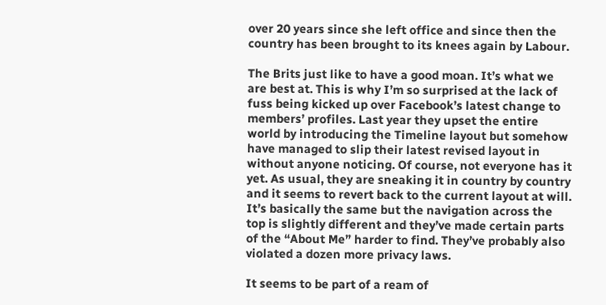over 20 years since she left office and since then the country has been brought to its knees again by Labour.

The Brits just like to have a good moan. It’s what we are best at. This is why I’m so surprised at the lack of fuss being kicked up over Facebook’s latest change to members’ profiles. Last year they upset the entire world by introducing the Timeline layout but somehow have managed to slip their latest revised layout in without anyone noticing. Of course, not everyone has it yet. As usual, they are sneaking it in country by country and it seems to revert back to the current layout at will. It’s basically the same but the navigation across the top is slightly different and they’ve made certain parts of the “About Me” harder to find. They’ve probably also violated a dozen more privacy laws.

It seems to be part of a ream of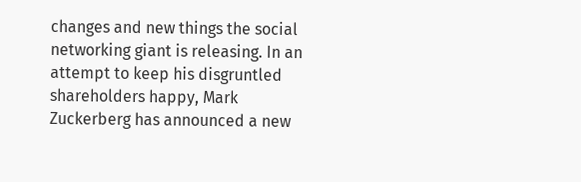changes and new things the social networking giant is releasing. In an attempt to keep his disgruntled shareholders happy, Mark Zuckerberg has announced a new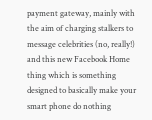payment gateway, mainly with the aim of charging stalkers to message celebrities (no, really!) and this new Facebook Home thing which is something designed to basically make your smart phone do nothing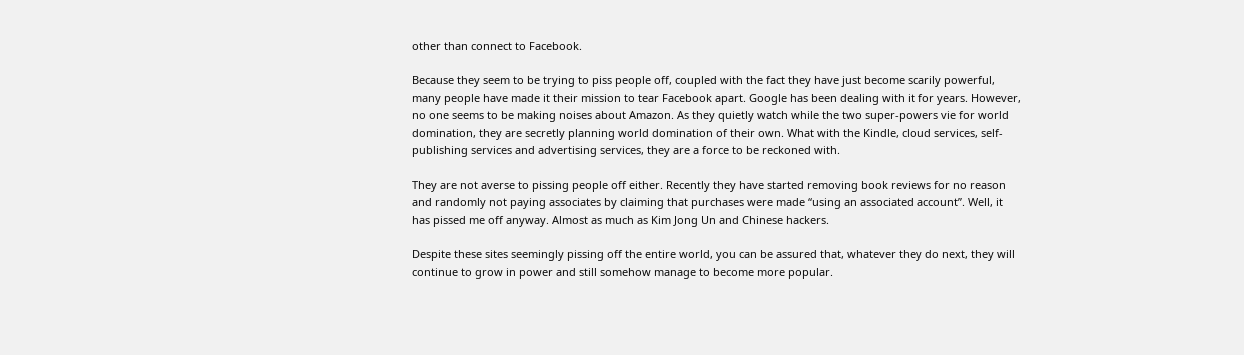other than connect to Facebook.

Because they seem to be trying to piss people off, coupled with the fact they have just become scarily powerful, many people have made it their mission to tear Facebook apart. Google has been dealing with it for years. However, no one seems to be making noises about Amazon. As they quietly watch while the two super-powers vie for world domination, they are secretly planning world domination of their own. What with the Kindle, cloud services, self-publishing services and advertising services, they are a force to be reckoned with.

They are not averse to pissing people off either. Recently they have started removing book reviews for no reason and randomly not paying associates by claiming that purchases were made “using an associated account”. Well, it has pissed me off anyway. Almost as much as Kim Jong Un and Chinese hackers.

Despite these sites seemingly pissing off the entire world, you can be assured that, whatever they do next, they will continue to grow in power and still somehow manage to become more popular.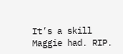It’s a skill Maggie had. RIP.